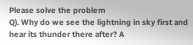Please solve the problem
Q). Why do we see the lightning in sky first and hear its thunder there after? A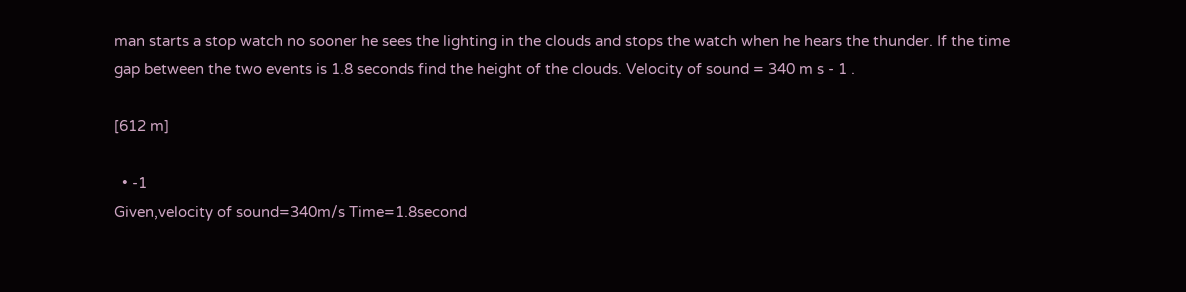man starts a stop watch no sooner he sees the lighting in the clouds and stops the watch when he hears the thunder. If the time gap between the two events is 1.8 seconds find the height of the clouds. Velocity of sound = 340 m s - 1 .

[612 m]

  • -1
Given,velocity of sound=340m/s Time=1.8second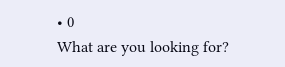• 0
What are you looking for?